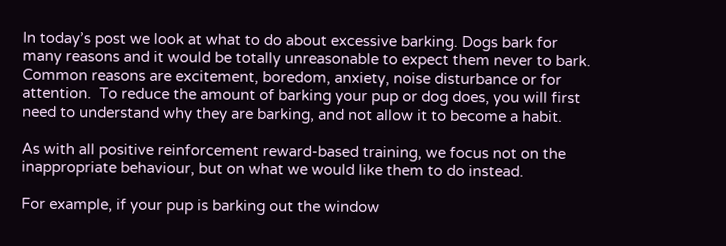In today’s post we look at what to do about excessive barking. Dogs bark for many reasons and it would be totally unreasonable to expect them never to bark.  Common reasons are excitement, boredom, anxiety, noise disturbance or for attention.  To reduce the amount of barking your pup or dog does, you will first need to understand why they are barking, and not allow it to become a habit.

As with all positive reinforcement reward-based training, we focus not on the inappropriate behaviour, but on what we would like them to do instead.

For example, if your pup is barking out the window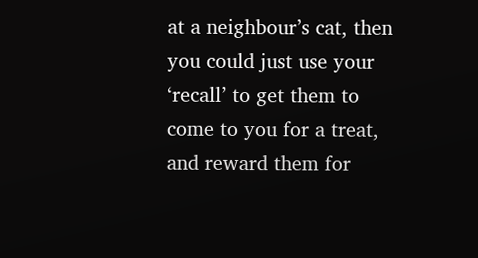at a neighbour’s cat, then you could just use your ‘recall’ to get them to come to you for a treat, and reward them for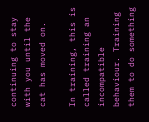continuing to stay with you until the cat has moved on.

In training, this is called training an incompatible behaviour. Training them to do something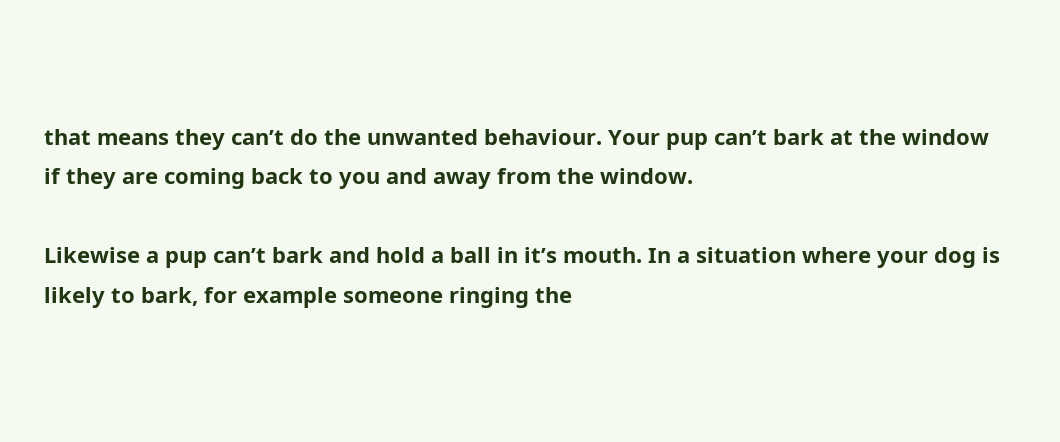that means they can’t do the unwanted behaviour. Your pup can’t bark at the window if they are coming back to you and away from the window.

Likewise a pup can’t bark and hold a ball in it’s mouth. In a situation where your dog is likely to bark, for example someone ringing the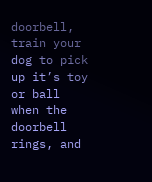doorbell, train your dog to pick up it’s toy or ball when the doorbell rings, and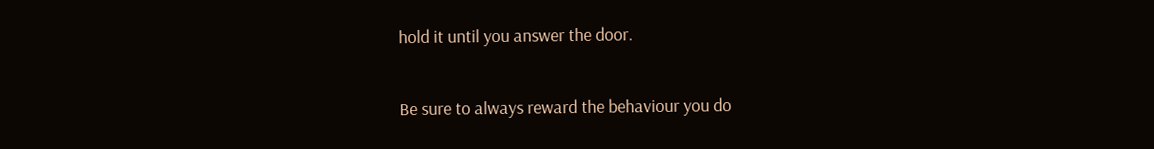hold it until you answer the door.

Be sure to always reward the behaviour you do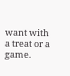want with a treat or a game.